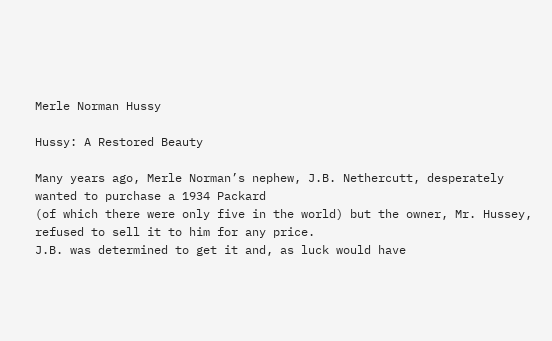Merle Norman Hussy

Hussy: A Restored Beauty

Many years ago, Merle Norman’s nephew, J.B. Nethercutt, desperately wanted to purchase a 1934 Packard
(of which there were only five in the world) but the owner, Mr. Hussey, refused to sell it to him for any price.
J.B. was determined to get it and, as luck would have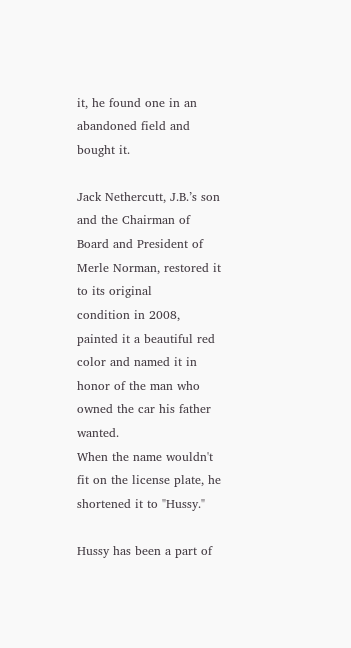it, he found one in an abandoned field and bought it.

Jack Nethercutt, J.B.’s son and the Chairman of Board and President of Merle Norman, restored it to its original
condition in 2008, painted it a beautiful red color and named it in honor of the man who owned the car his father wanted.
When the name wouldn't fit on the license plate, he shortened it to "Hussy."

Hussy has been a part of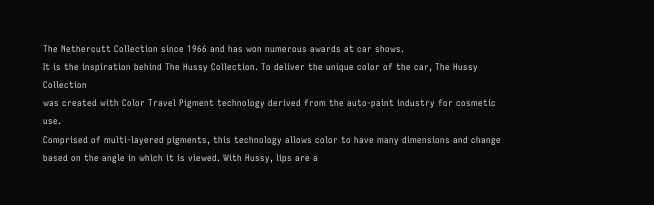The Nethercutt Collection since 1966 and has won numerous awards at car shows.
It is the inspiration behind The Hussy Collection. To deliver the unique color of the car, The Hussy Collection
was created with Color Travel Pigment technology derived from the auto-paint industry for cosmetic use.
Comprised of multi-layered pigments, this technology allows color to have many dimensions and change
based on the angle in which it is viewed. With Hussy, lips are a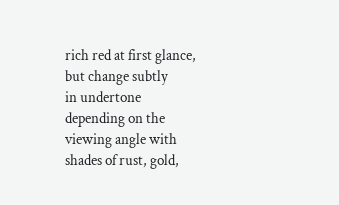rich red at first glance, but change subtly
in undertone depending on the viewing angle with shades of rust, gold,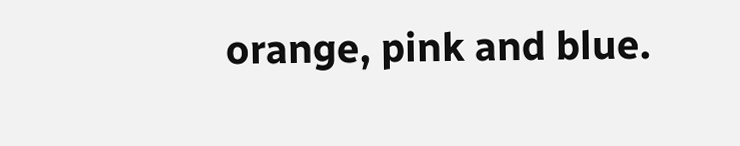orange, pink and blue.